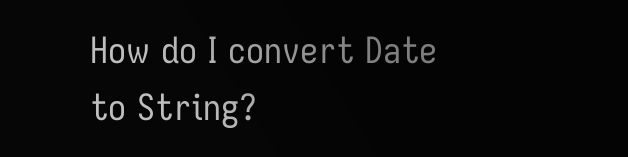How do I convert Date to String?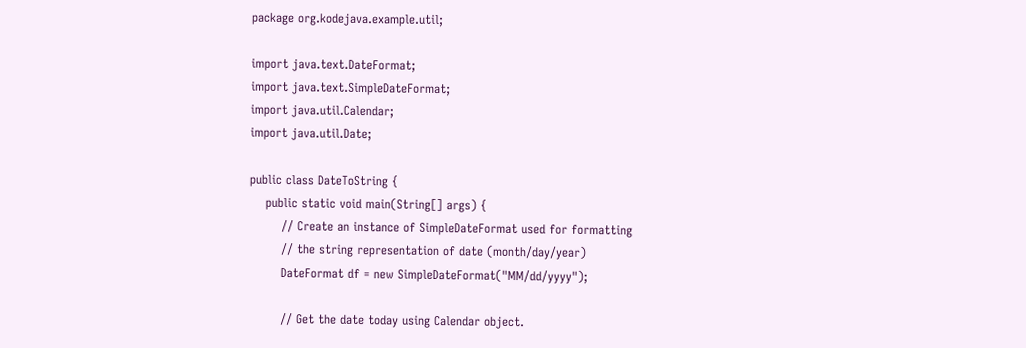package org.kodejava.example.util;

import java.text.DateFormat;
import java.text.SimpleDateFormat;
import java.util.Calendar;
import java.util.Date;

public class DateToString {
    public static void main(String[] args) {
        // Create an instance of SimpleDateFormat used for formatting
        // the string representation of date (month/day/year)
        DateFormat df = new SimpleDateFormat("MM/dd/yyyy");

        // Get the date today using Calendar object.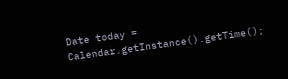Date today = Calendar.getInstance().getTime();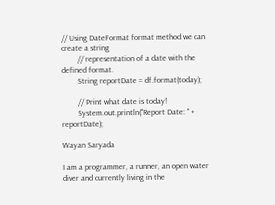// Using DateFormat format method we can create a string
        // representation of a date with the defined format.
        String reportDate = df.format(today);

        // Print what date is today!
        System.out.println("Report Date: " + reportDate);

Wayan Saryada

I am a programmer, a runner, an open water diver and currently living in the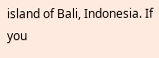island of Bali, Indonesia. If you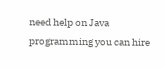need help on Java programming you can hire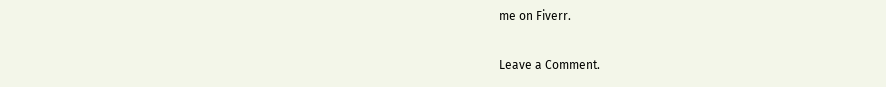me on Fiverr.

Leave a Comment.